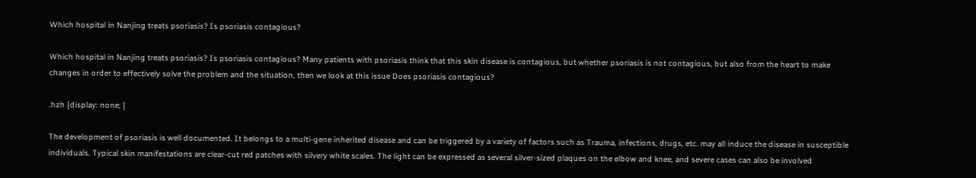Which hospital in Nanjing treats psoriasis? Is psoriasis contagious?

Which hospital in Nanjing treats psoriasis? Is psoriasis contagious? Many patients with psoriasis think that this skin disease is contagious, but whether psoriasis is not contagious, but also from the heart to make changes in order to effectively solve the problem and the situation, then we look at this issue Does psoriasis contagious?

.hzh {display: none; }

The development of psoriasis is well documented. It belongs to a multi-gene inherited disease and can be triggered by a variety of factors such as Trauma, infections, drugs, etc. may all induce the disease in susceptible individuals. Typical skin manifestations are clear-cut red patches with silvery white scales. The light can be expressed as several silver-sized plaques on the elbow and knee, and severe cases can also be involved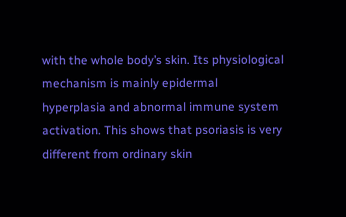with the whole body’s skin. Its physiological mechanism is mainly epidermal hyperplasia and abnormal immune system activation. This shows that psoriasis is very different from ordinary skin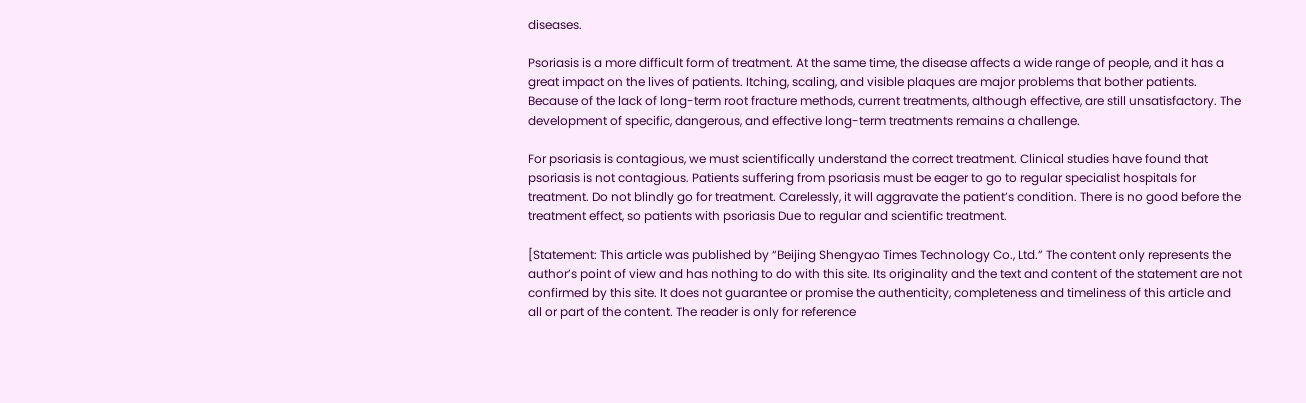diseases.

Psoriasis is a more difficult form of treatment. At the same time, the disease affects a wide range of people, and it has a great impact on the lives of patients. Itching, scaling, and visible plaques are major problems that bother patients. Because of the lack of long-term root fracture methods, current treatments, although effective, are still unsatisfactory. The development of specific, dangerous, and effective long-term treatments remains a challenge.

For psoriasis is contagious, we must scientifically understand the correct treatment. Clinical studies have found that psoriasis is not contagious. Patients suffering from psoriasis must be eager to go to regular specialist hospitals for treatment. Do not blindly go for treatment. Carelessly, it will aggravate the patient’s condition. There is no good before the treatment effect, so patients with psoriasis Due to regular and scientific treatment.

[Statement: This article was published by “Beijing Shengyao Times Technology Co., Ltd.” The content only represents the author’s point of view and has nothing to do with this site. Its originality and the text and content of the statement are not confirmed by this site. It does not guarantee or promise the authenticity, completeness and timeliness of this article and all or part of the content. The reader is only for reference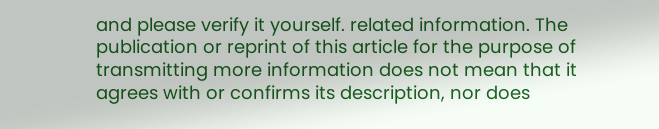and please verify it yourself. related information. The publication or reprint of this article for the purpose of transmitting more information does not mean that it agrees with or confirms its description, nor does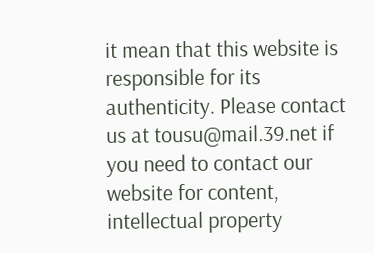it mean that this website is responsible for its authenticity. Please contact us at tousu@mail.39.net if you need to contact our website for content, intellectual property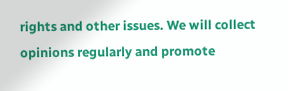rights and other issues. We will collect opinions regularly and promote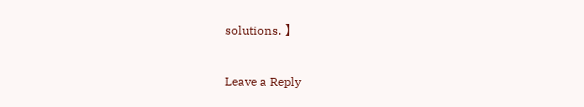solutions. 】

Leave a Reply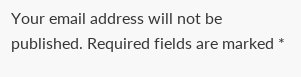Your email address will not be published. Required fields are marked *